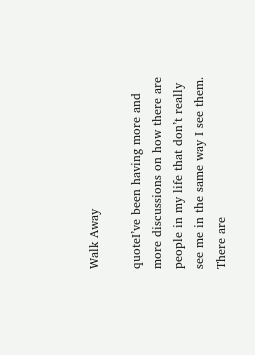Walk Away

quoteI’ve been having more and more discussions on how there are people in my life that don’t really see me in the same way I see them. There are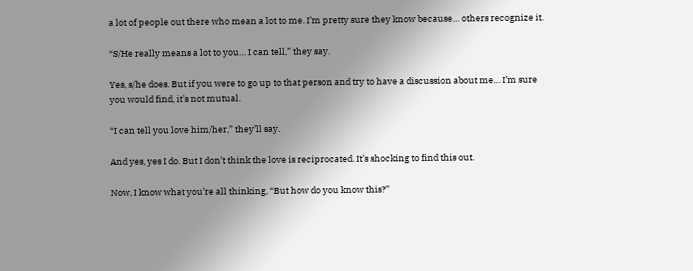a lot of people out there who mean a lot to me. I’m pretty sure they know because… others recognize it.

“S/He really means a lot to you… I can tell,” they say.

Yes, s/he does. But if you were to go up to that person and try to have a discussion about me… I’m sure you would find, it’s not mutual.

“I can tell you love him/her,” they’ll say.

And yes, yes I do. But I don’t think the love is reciprocated. It’s shocking to find this out.

Now, I know what you’re all thinking, “But how do you know this?”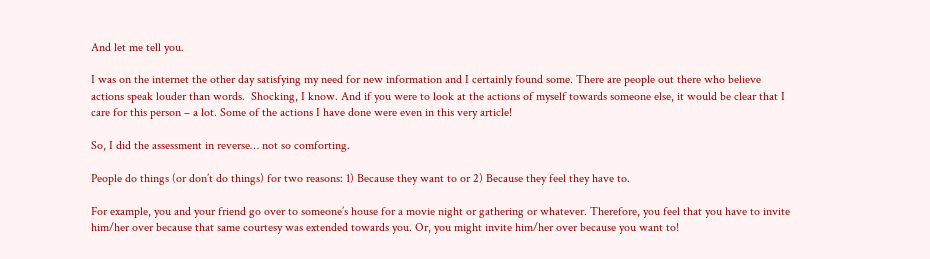And let me tell you.

I was on the internet the other day satisfying my need for new information and I certainly found some. There are people out there who believe actions speak louder than words.  Shocking, I know. And if you were to look at the actions of myself towards someone else, it would be clear that I care for this person – a lot. Some of the actions I have done were even in this very article!

So, I did the assessment in reverse… not so comforting.

People do things (or don’t do things) for two reasons: 1) Because they want to or 2) Because they feel they have to.

For example, you and your friend go over to someone’s house for a movie night or gathering or whatever. Therefore, you feel that you have to invite him/her over because that same courtesy was extended towards you. Or, you might invite him/her over because you want to!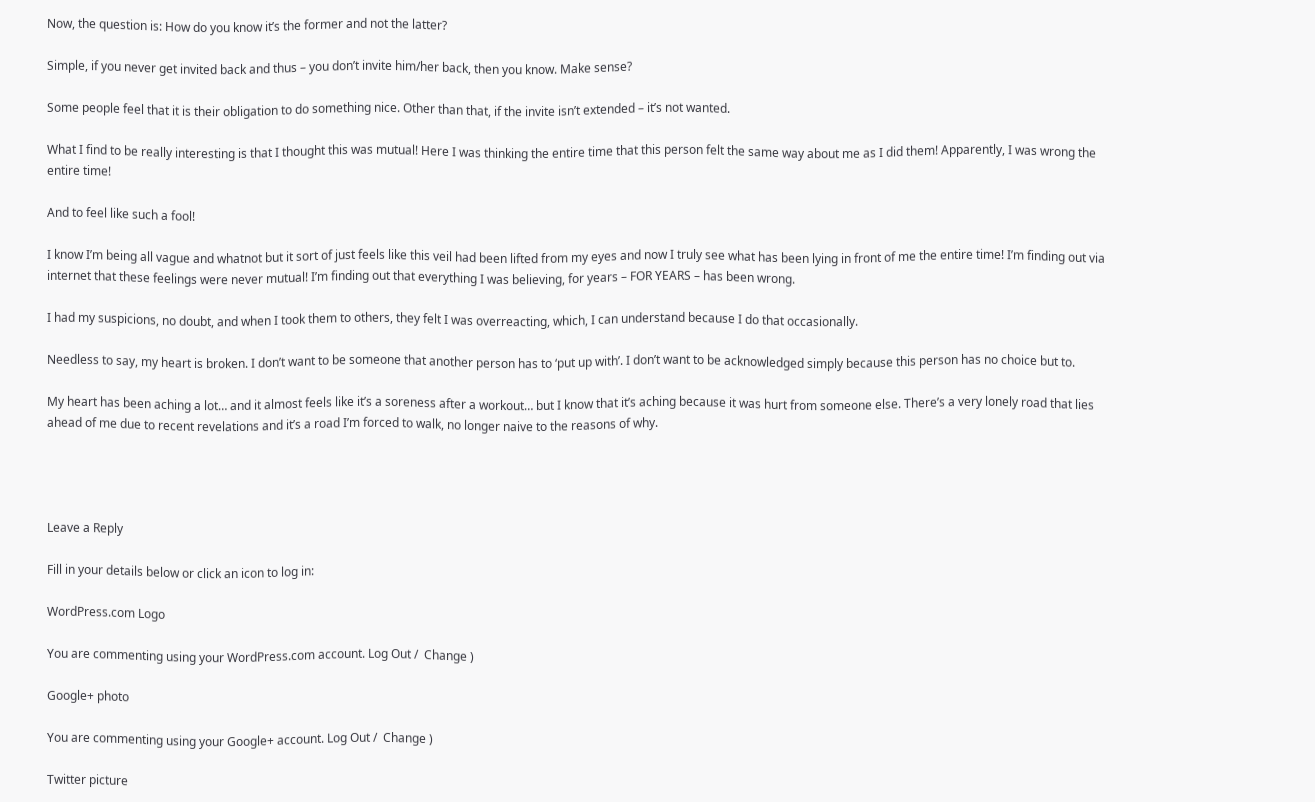Now, the question is: How do you know it’s the former and not the latter?

Simple, if you never get invited back and thus – you don’t invite him/her back, then you know. Make sense?

Some people feel that it is their obligation to do something nice. Other than that, if the invite isn’t extended – it’s not wanted.

What I find to be really interesting is that I thought this was mutual! Here I was thinking the entire time that this person felt the same way about me as I did them! Apparently, I was wrong the entire time!

And to feel like such a fool!

I know I’m being all vague and whatnot but it sort of just feels like this veil had been lifted from my eyes and now I truly see what has been lying in front of me the entire time! I’m finding out via internet that these feelings were never mutual! I’m finding out that everything I was believing, for years – FOR YEARS – has been wrong.

I had my suspicions, no doubt, and when I took them to others, they felt I was overreacting, which, I can understand because I do that occasionally.

Needless to say, my heart is broken. I don’t want to be someone that another person has to ‘put up with’. I don’t want to be acknowledged simply because this person has no choice but to.

My heart has been aching a lot… and it almost feels like it’s a soreness after a workout… but I know that it’s aching because it was hurt from someone else. There’s a very lonely road that lies ahead of me due to recent revelations and it’s a road I’m forced to walk, no longer naive to the reasons of why.




Leave a Reply

Fill in your details below or click an icon to log in:

WordPress.com Logo

You are commenting using your WordPress.com account. Log Out /  Change )

Google+ photo

You are commenting using your Google+ account. Log Out /  Change )

Twitter picture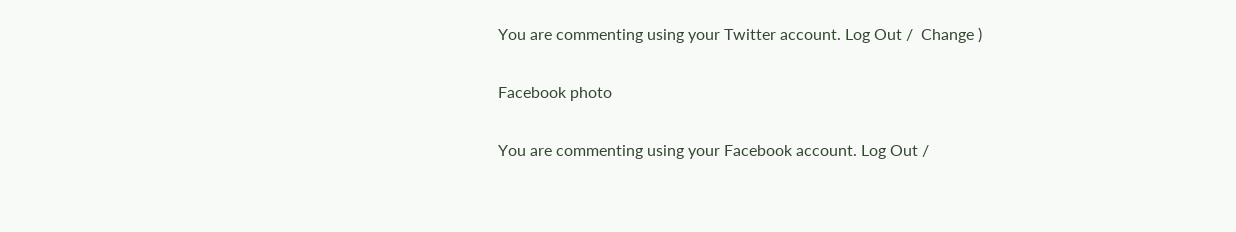You are commenting using your Twitter account. Log Out /  Change )

Facebook photo

You are commenting using your Facebook account. Log Out /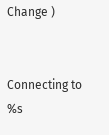Change )


Connecting to %s